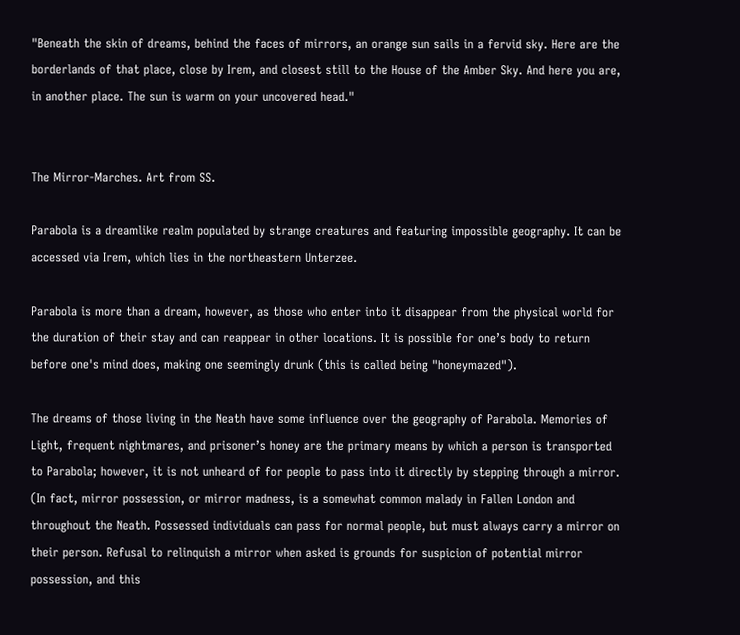"Beneath the skin of dreams, behind the faces of mirrors, an orange sun sails in a fervid sky. Here are the borderlands of that place, close by Irem, and closest still to the House of the Amber Sky. And here you are, in another place. The sun is warm on your uncovered head."


The Mirror-Marches. Art from SS.

Parabola is a dreamlike realm populated by strange creatures and featuring impossible geography. It can be accessed via Irem, which lies in the northeastern Unterzee.

Parabola is more than a dream, however, as those who enter into it disappear from the physical world for the duration of their stay and can reappear in other locations. It is possible for one’s body to return before one's mind does, making one seemingly drunk (this is called being "honeymazed").

The dreams of those living in the Neath have some influence over the geography of Parabola. Memories of Light, frequent nightmares, and prisoner’s honey are the primary means by which a person is transported to Parabola; however, it is not unheard of for people to pass into it directly by stepping through a mirror. (In fact, mirror possession, or mirror madness, is a somewhat common malady in Fallen London and throughout the Neath. Possessed individuals can pass for normal people, but must always carry a mirror on their person. Refusal to relinquish a mirror when asked is grounds for suspicion of potential mirror possession, and this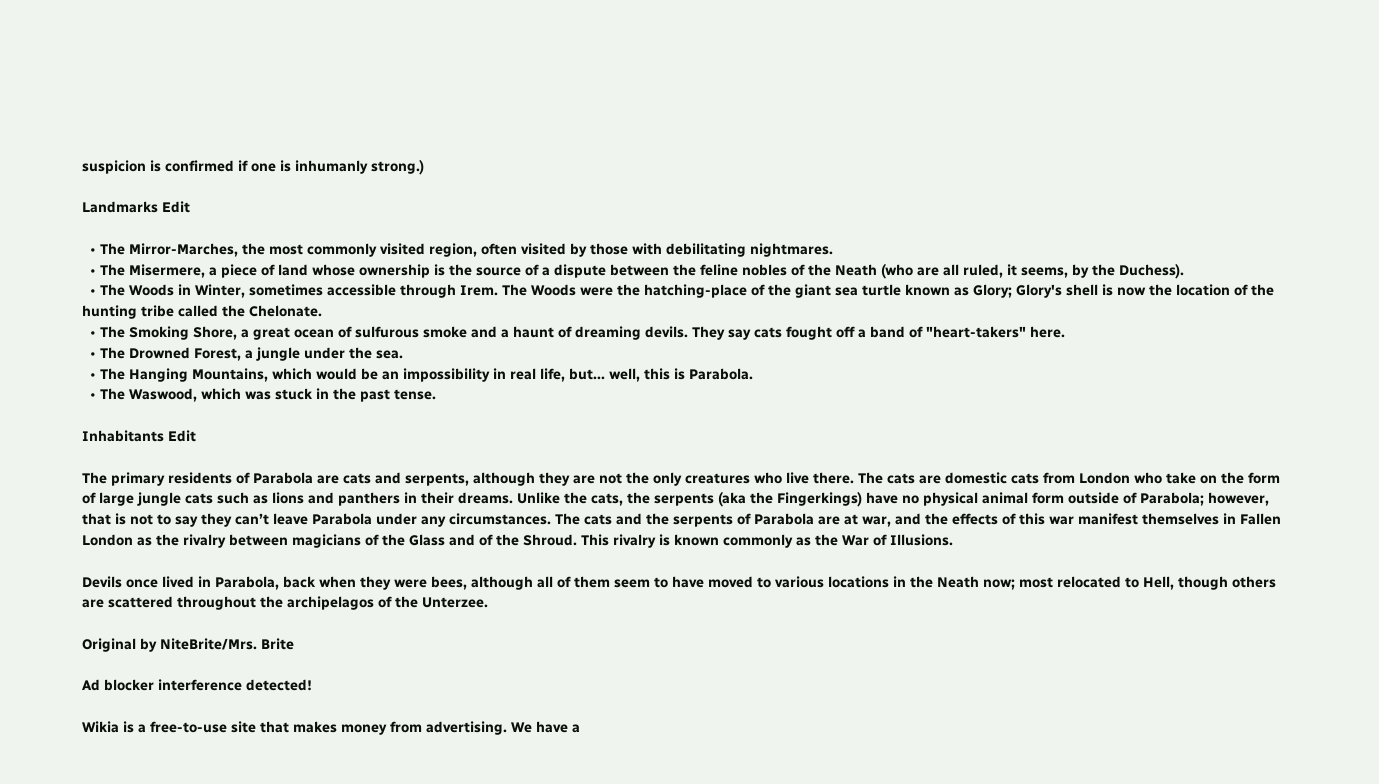suspicion is confirmed if one is inhumanly strong.)

Landmarks Edit

  • The Mirror-Marches, the most commonly visited region, often visited by those with debilitating nightmares.
  • The Misermere, a piece of land whose ownership is the source of a dispute between the feline nobles of the Neath (who are all ruled, it seems, by the Duchess).
  • The Woods in Winter, sometimes accessible through Irem. The Woods were the hatching-place of the giant sea turtle known as Glory; Glory's shell is now the location of the hunting tribe called the Chelonate.
  • The Smoking Shore, a great ocean of sulfurous smoke and a haunt of dreaming devils. They say cats fought off a band of "heart-takers" here.
  • The Drowned Forest, a jungle under the sea.
  • The Hanging Mountains, which would be an impossibility in real life, but... well, this is Parabola.
  • The Waswood, which was stuck in the past tense.

Inhabitants Edit

The primary residents of Parabola are cats and serpents, although they are not the only creatures who live there. The cats are domestic cats from London who take on the form of large jungle cats such as lions and panthers in their dreams. Unlike the cats, the serpents (aka the Fingerkings) have no physical animal form outside of Parabola; however, that is not to say they can’t leave Parabola under any circumstances. The cats and the serpents of Parabola are at war, and the effects of this war manifest themselves in Fallen London as the rivalry between magicians of the Glass and of the Shroud. This rivalry is known commonly as the War of Illusions.

Devils once lived in Parabola, back when they were bees, although all of them seem to have moved to various locations in the Neath now; most relocated to Hell, though others are scattered throughout the archipelagos of the Unterzee.

Original by NiteBrite/Mrs. Brite

Ad blocker interference detected!

Wikia is a free-to-use site that makes money from advertising. We have a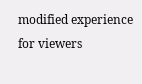modified experience for viewers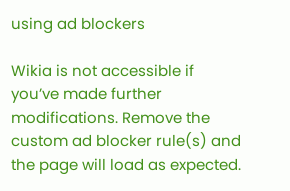using ad blockers

Wikia is not accessible if you’ve made further modifications. Remove the custom ad blocker rule(s) and the page will load as expected.